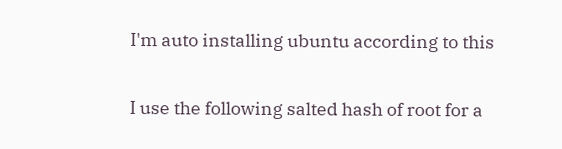I'm auto installing ubuntu according to this

I use the following salted hash of root for a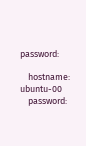password:

    hostname: ubuntu-00
    password: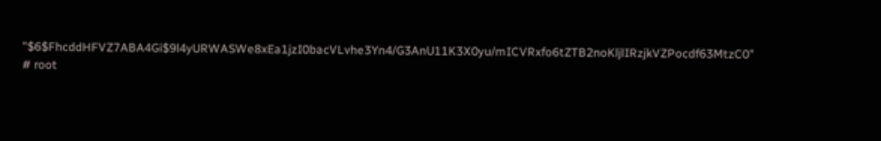"$6$FhcddHFVZ7ABA4Gi$9l4yURWASWe8xEa1jzI0bacVLvhe3Yn4/G3AnU11K3X0yu/mICVRxfo6tZTB2noKljlIRzjkVZPocdf63MtzC0" # root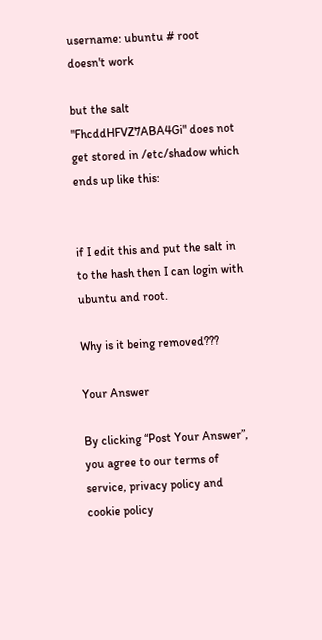username: ubuntu # root doesn't work

but the salt "FhcddHFVZ7ABA4Gi" does not get stored in /etc/shadow which ends up like this:


if I edit this and put the salt in to the hash then I can login with ubuntu and root.

Why is it being removed???

Your Answer

By clicking “Post Your Answer”, you agree to our terms of service, privacy policy and cookie policy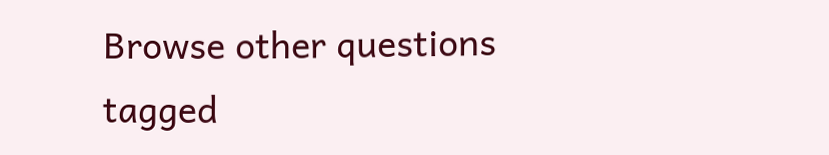Browse other questions tagged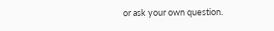or ask your own question.